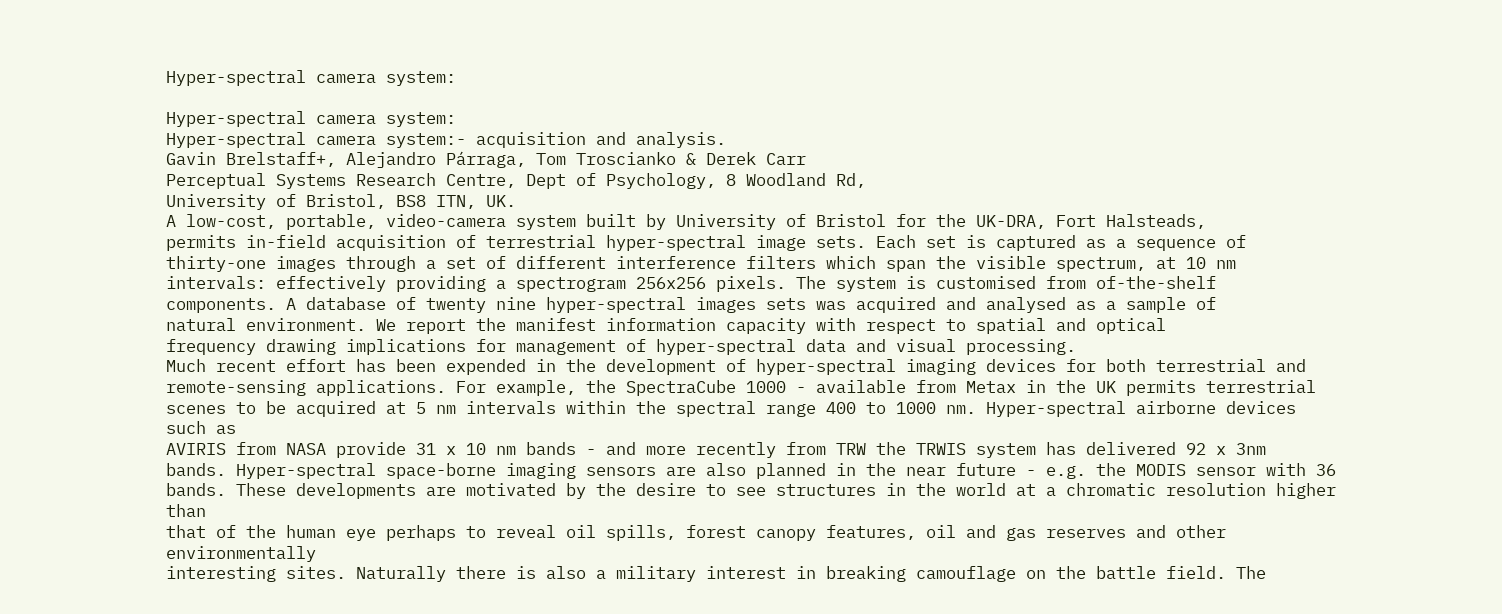Hyper-spectral camera system:

Hyper-spectral camera system:
Hyper-spectral camera system:- acquisition and analysis.
Gavin Brelstaff+, Alejandro Párraga, Tom Troscianko & Derek Carr
Perceptual Systems Research Centre, Dept of Psychology, 8 Woodland Rd,
University of Bristol, BS8 ITN, UK.
A low-cost, portable, video-camera system built by University of Bristol for the UK-DRA, Fort Halsteads,
permits in-field acquisition of terrestrial hyper-spectral image sets. Each set is captured as a sequence of
thirty-one images through a set of different interference filters which span the visible spectrum, at 10 nm
intervals: effectively providing a spectrogram 256x256 pixels. The system is customised from of-the-shelf
components. A database of twenty nine hyper-spectral images sets was acquired and analysed as a sample of
natural environment. We report the manifest information capacity with respect to spatial and optical
frequency drawing implications for management of hyper-spectral data and visual processing.
Much recent effort has been expended in the development of hyper-spectral imaging devices for both terrestrial and
remote-sensing applications. For example, the SpectraCube 1000 - available from Metax in the UK permits terrestrial
scenes to be acquired at 5 nm intervals within the spectral range 400 to 1000 nm. Hyper-spectral airborne devices such as
AVIRIS from NASA provide 31 x 10 nm bands - and more recently from TRW the TRWIS system has delivered 92 x 3nm
bands. Hyper-spectral space-borne imaging sensors are also planned in the near future - e.g. the MODIS sensor with 36
bands. These developments are motivated by the desire to see structures in the world at a chromatic resolution higher than
that of the human eye perhaps to reveal oil spills, forest canopy features, oil and gas reserves and other environmentally
interesting sites. Naturally there is also a military interest in breaking camouflage on the battle field. The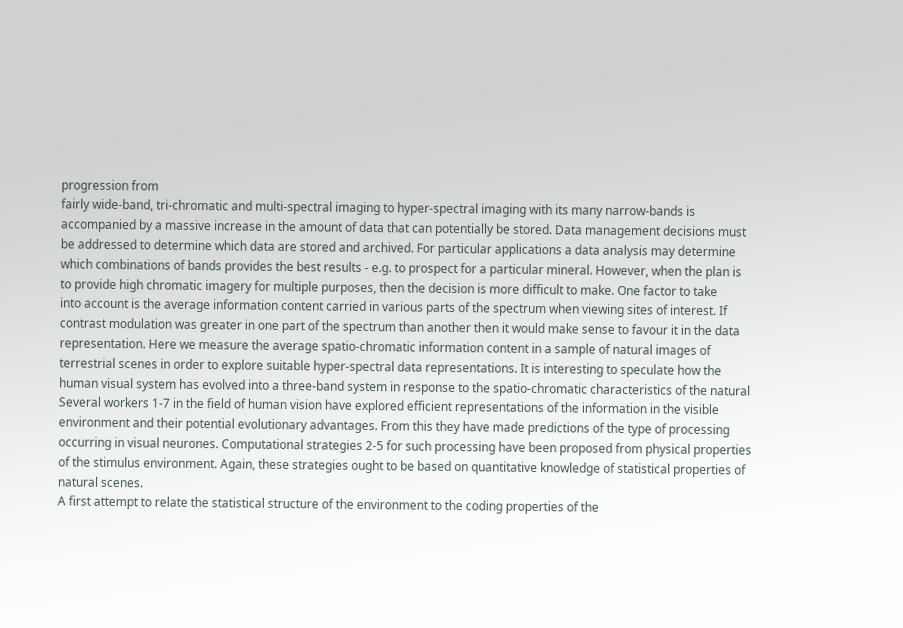progression from
fairly wide-band, tri-chromatic and multi-spectral imaging to hyper-spectral imaging with its many narrow-bands is
accompanied by a massive increase in the amount of data that can potentially be stored. Data management decisions must
be addressed to determine which data are stored and archived. For particular applications a data analysis may determine
which combinations of bands provides the best results - e.g. to prospect for a particular mineral. However, when the plan is
to provide high chromatic imagery for multiple purposes, then the decision is more difficult to make. One factor to take
into account is the average information content carried in various parts of the spectrum when viewing sites of interest. If
contrast modulation was greater in one part of the spectrum than another then it would make sense to favour it in the data
representation. Here we measure the average spatio-chromatic information content in a sample of natural images of
terrestrial scenes in order to explore suitable hyper-spectral data representations. It is interesting to speculate how the
human visual system has evolved into a three-band system in response to the spatio-chromatic characteristics of the natural
Several workers 1-7 in the field of human vision have explored efficient representations of the information in the visible
environment and their potential evolutionary advantages. From this they have made predictions of the type of processing
occurring in visual neurones. Computational strategies 2-5 for such processing have been proposed from physical properties
of the stimulus environment. Again, these strategies ought to be based on quantitative knowledge of statistical properties of
natural scenes.
A first attempt to relate the statistical structure of the environment to the coding properties of the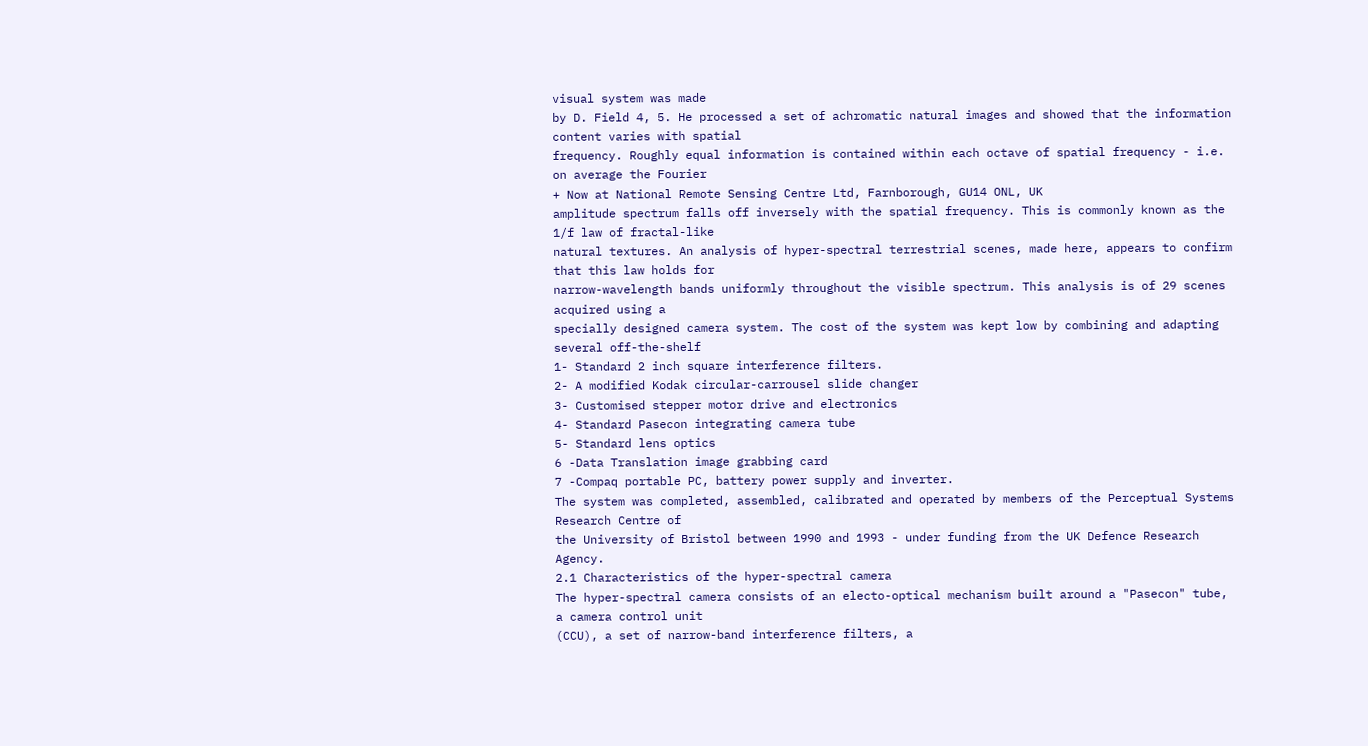visual system was made
by D. Field 4, 5. He processed a set of achromatic natural images and showed that the information content varies with spatial
frequency. Roughly equal information is contained within each octave of spatial frequency - i.e. on average the Fourier
+ Now at National Remote Sensing Centre Ltd, Farnborough, GU14 ONL, UK
amplitude spectrum falls off inversely with the spatial frequency. This is commonly known as the 1/f law of fractal-like
natural textures. An analysis of hyper-spectral terrestrial scenes, made here, appears to confirm that this law holds for
narrow-wavelength bands uniformly throughout the visible spectrum. This analysis is of 29 scenes acquired using a
specially designed camera system. The cost of the system was kept low by combining and adapting several off-the-shelf
1- Standard 2 inch square interference filters.
2- A modified Kodak circular-carrousel slide changer
3- Customised stepper motor drive and electronics
4- Standard Pasecon integrating camera tube
5- Standard lens optics
6 -Data Translation image grabbing card
7 -Compaq portable PC, battery power supply and inverter.
The system was completed, assembled, calibrated and operated by members of the Perceptual Systems Research Centre of
the University of Bristol between 1990 and 1993 - under funding from the UK Defence Research Agency.
2.1 Characteristics of the hyper-spectral camera
The hyper-spectral camera consists of an electo-optical mechanism built around a "Pasecon" tube, a camera control unit
(CCU), a set of narrow-band interference filters, a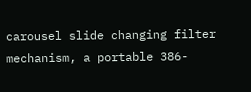carousel slide changing filter mechanism, a portable 386-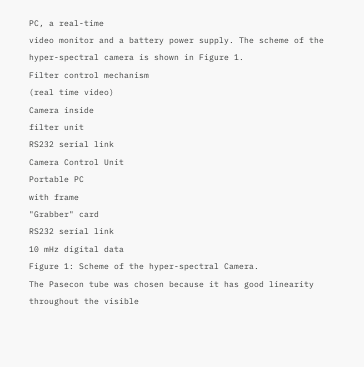PC, a real-time
video monitor and a battery power supply. The scheme of the hyper-spectral camera is shown in Figure 1.
Filter control mechanism
(real time video)
Camera inside
filter unit
RS232 serial link
Camera Control Unit
Portable PC
with frame
"Grabber" card
RS232 serial link
10 mHz digital data
Figure 1: Scheme of the hyper-spectral Camera.
The Pasecon tube was chosen because it has good linearity throughout the visible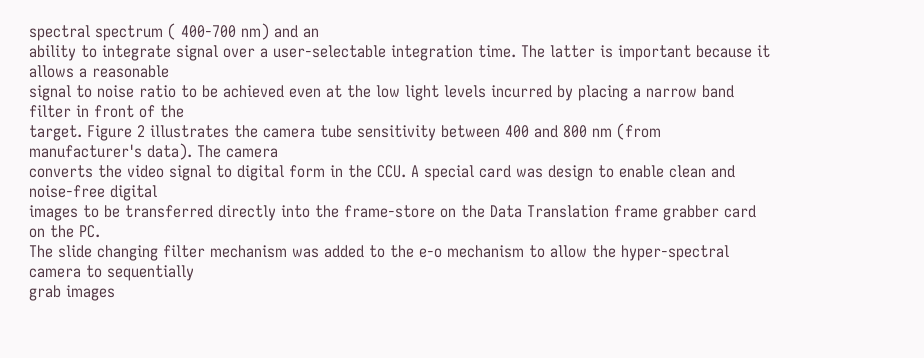spectral spectrum ( 400-700 nm) and an
ability to integrate signal over a user-selectable integration time. The latter is important because it allows a reasonable
signal to noise ratio to be achieved even at the low light levels incurred by placing a narrow band filter in front of the
target. Figure 2 illustrates the camera tube sensitivity between 400 and 800 nm (from manufacturer's data). The camera
converts the video signal to digital form in the CCU. A special card was design to enable clean and noise-free digital
images to be transferred directly into the frame-store on the Data Translation frame grabber card on the PC.
The slide changing filter mechanism was added to the e-o mechanism to allow the hyper-spectral camera to sequentially
grab images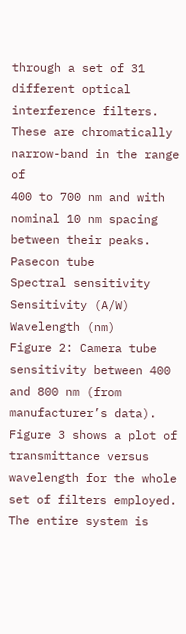through a set of 31 different optical interference filters. These are chromatically narrow-band in the range of
400 to 700 nm and with nominal 10 nm spacing between their peaks.
Pasecon tube
Spectral sensitivity
Sensitivity (A/W)
Wavelength (nm)
Figure 2: Camera tube sensitivity between 400 and 800 nm (from manufacturer’s data).
Figure 3 shows a plot of transmittance versus wavelength for the whole set of filters employed. The entire system is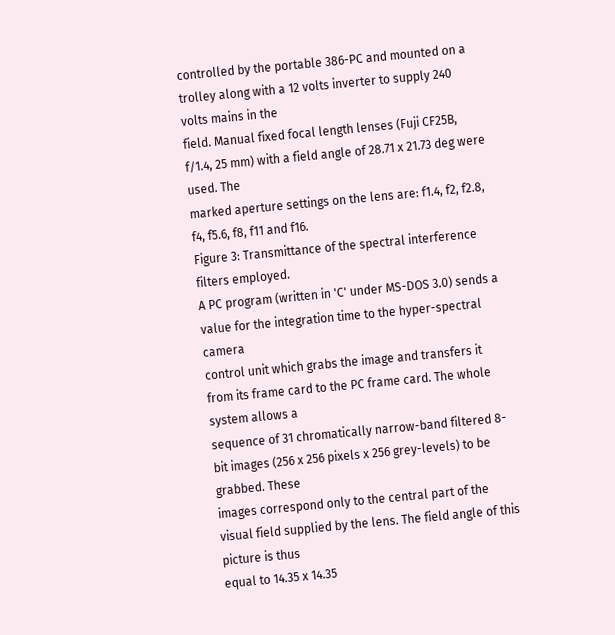controlled by the portable 386-PC and mounted on a trolley along with a 12 volts inverter to supply 240 volts mains in the
field. Manual fixed focal length lenses (Fuji CF25B, f/1.4, 25 mm) with a field angle of 28.71 x 21.73 deg were used. The
marked aperture settings on the lens are: f1.4, f2, f2.8, f4, f5.6, f8, f11 and f16.
Figure 3: Transmittance of the spectral interference filters employed.
A PC program (written in 'C' under MS-DOS 3.0) sends a value for the integration time to the hyper-spectral camera
control unit which grabs the image and transfers it from its frame card to the PC frame card. The whole system allows a
sequence of 31 chromatically narrow-band filtered 8-bit images (256 x 256 pixels x 256 grey-levels) to be grabbed. These
images correspond only to the central part of the visual field supplied by the lens. The field angle of this picture is thus
equal to 14.35 x 14.35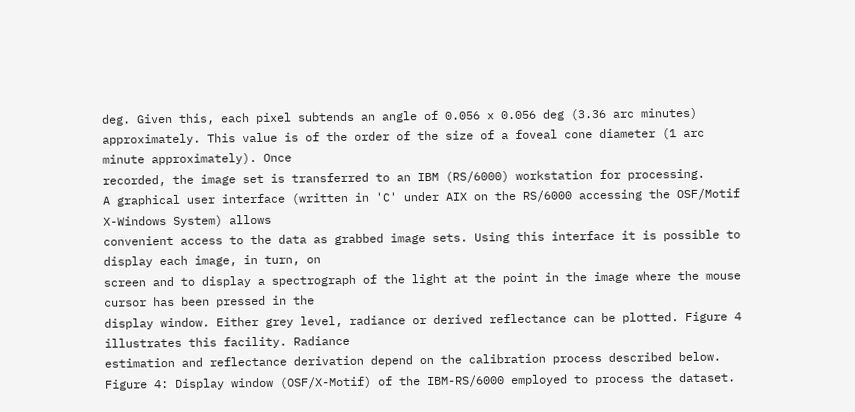deg. Given this, each pixel subtends an angle of 0.056 x 0.056 deg (3.36 arc minutes)
approximately. This value is of the order of the size of a foveal cone diameter (1 arc minute approximately). Once
recorded, the image set is transferred to an IBM (RS/6000) workstation for processing.
A graphical user interface (written in 'C' under AIX on the RS/6000 accessing the OSF/Motif X-Windows System) allows
convenient access to the data as grabbed image sets. Using this interface it is possible to display each image, in turn, on
screen and to display a spectrograph of the light at the point in the image where the mouse cursor has been pressed in the
display window. Either grey level, radiance or derived reflectance can be plotted. Figure 4 illustrates this facility. Radiance
estimation and reflectance derivation depend on the calibration process described below.
Figure 4: Display window (OSF/X-Motif) of the IBM-RS/6000 employed to process the dataset.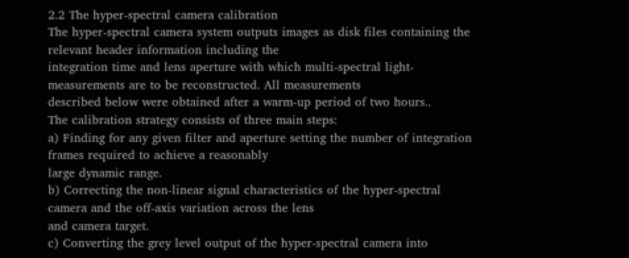2.2 The hyper-spectral camera calibration
The hyper-spectral camera system outputs images as disk files containing the relevant header information including the
integration time and lens aperture with which multi-spectral light-measurements are to be reconstructed. All measurements
described below were obtained after a warm-up period of two hours..
The calibration strategy consists of three main steps:
a) Finding for any given filter and aperture setting the number of integration frames required to achieve a reasonably
large dynamic range.
b) Correcting the non-linear signal characteristics of the hyper-spectral camera and the off-axis variation across the lens
and camera target.
c) Converting the grey level output of the hyper-spectral camera into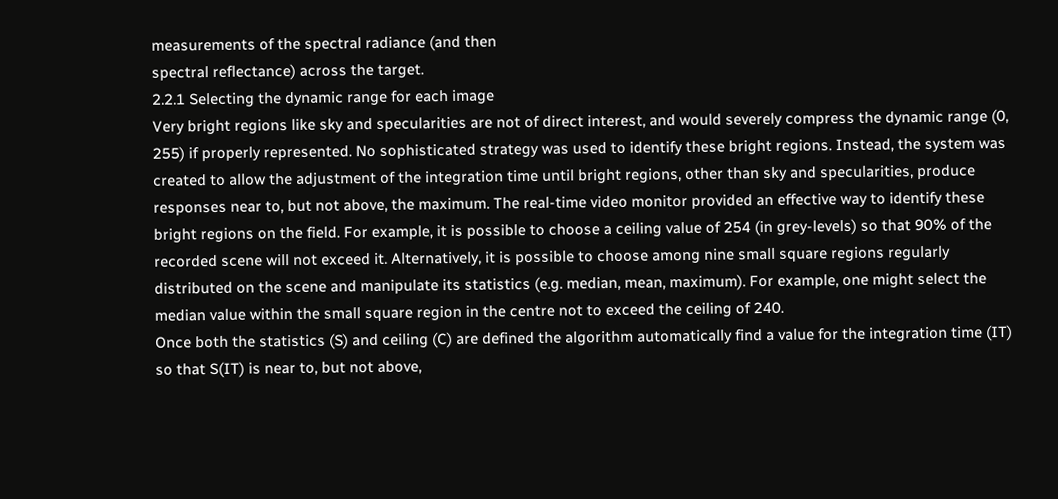measurements of the spectral radiance (and then
spectral reflectance) across the target.
2.2.1 Selecting the dynamic range for each image
Very bright regions like sky and specularities are not of direct interest, and would severely compress the dynamic range (0,
255) if properly represented. No sophisticated strategy was used to identify these bright regions. Instead, the system was
created to allow the adjustment of the integration time until bright regions, other than sky and specularities, produce
responses near to, but not above, the maximum. The real-time video monitor provided an effective way to identify these
bright regions on the field. For example, it is possible to choose a ceiling value of 254 (in grey-levels) so that 90% of the
recorded scene will not exceed it. Alternatively, it is possible to choose among nine small square regions regularly
distributed on the scene and manipulate its statistics (e.g. median, mean, maximum). For example, one might select the
median value within the small square region in the centre not to exceed the ceiling of 240.
Once both the statistics (S) and ceiling (C) are defined the algorithm automatically find a value for the integration time (IT)
so that S(IT) is near to, but not above,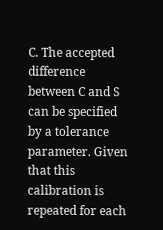C. The accepted difference between C and S can be specified by a tolerance
parameter. Given that this calibration is repeated for each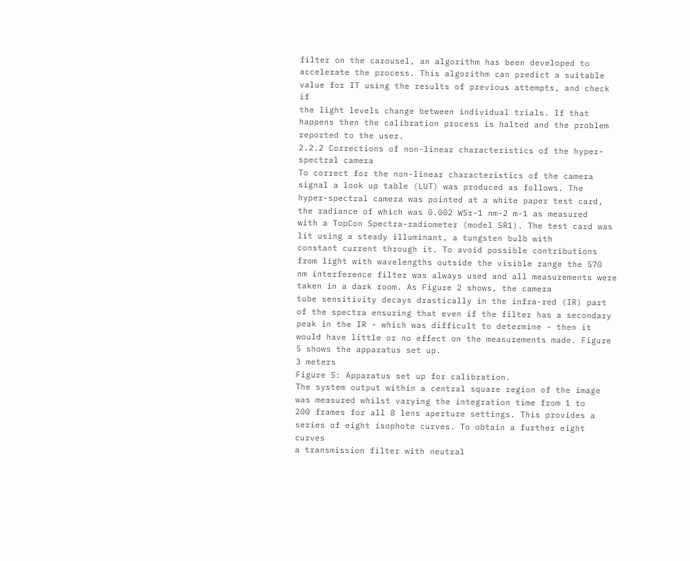filter on the carousel, an algorithm has been developed to
accelerate the process. This algorithm can predict a suitable value for IT using the results of previous attempts, and check if
the light levels change between individual trials. If that happens then the calibration process is halted and the problem
reported to the user.
2.2.2 Corrections of non-linear characteristics of the hyper-spectral camera
To correct for the non-linear characteristics of the camera signal a look up table (LUT) was produced as follows. The
hyper-spectral camera was pointed at a white paper test card, the radiance of which was 0.002 WSr-1 nm-2 m-1 as measured
with a TopCon Spectra-radiometer (model SR1). The test card was lit using a steady illuminant, a tungsten bulb with
constant current through it. To avoid possible contributions from light with wavelengths outside the visible range the 570
nm interference filter was always used and all measurements were taken in a dark room. As Figure 2 shows, the camera
tube sensitivity decays drastically in the infra-red (IR) part of the spectra ensuring that even if the filter has a secondary
peak in the IR - which was difficult to determine - then it would have little or no effect on the measurements made. Figure
5 shows the apparatus set up.
3 meters
Figure 5: Apparatus set up for calibration.
The system output within a central square region of the image was measured whilst varying the integration time from 1 to
200 frames for all 8 lens aperture settings. This provides a series of eight isophote curves. To obtain a further eight curves
a transmission filter with neutral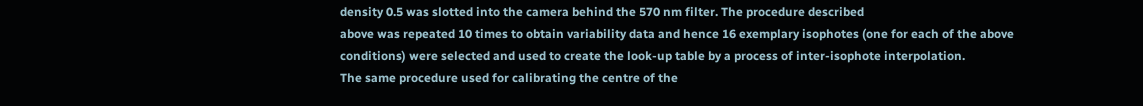density 0.5 was slotted into the camera behind the 570 nm filter. The procedure described
above was repeated 10 times to obtain variability data and hence 16 exemplary isophotes (one for each of the above
conditions) were selected and used to create the look-up table by a process of inter-isophote interpolation.
The same procedure used for calibrating the centre of the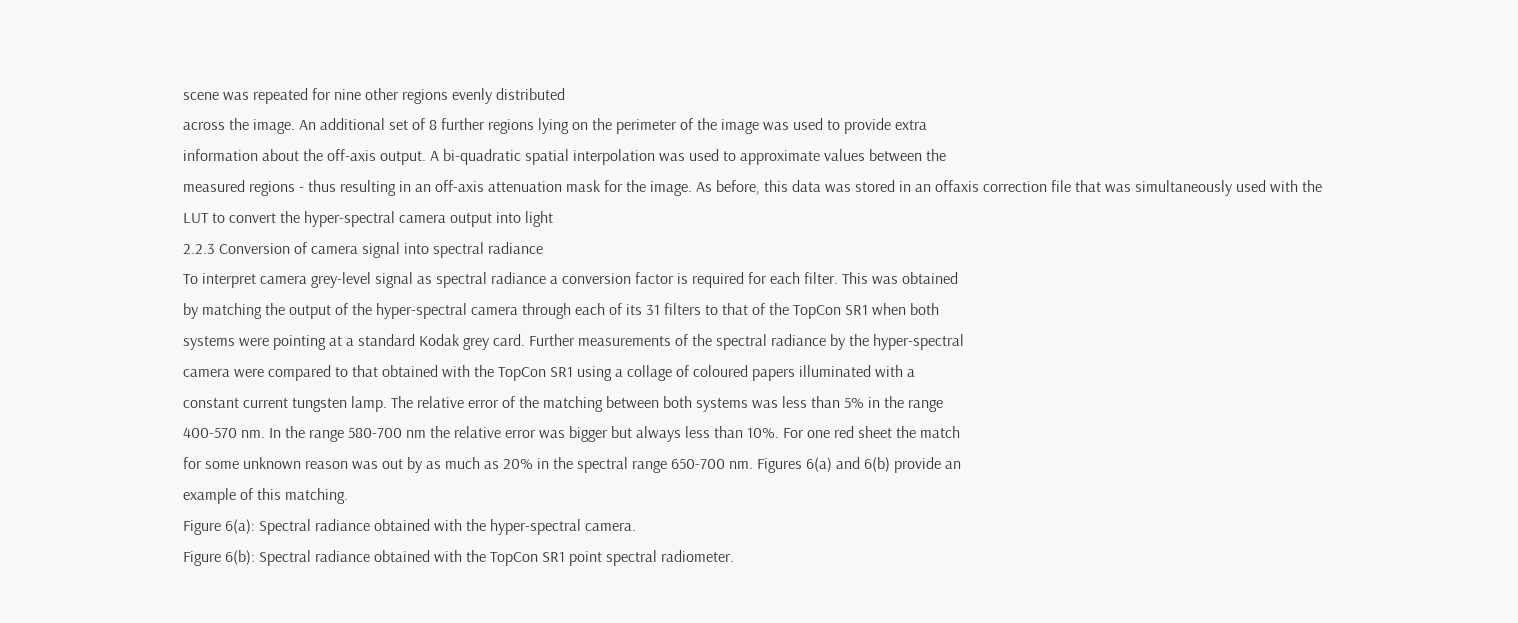scene was repeated for nine other regions evenly distributed
across the image. An additional set of 8 further regions lying on the perimeter of the image was used to provide extra
information about the off-axis output. A bi-quadratic spatial interpolation was used to approximate values between the
measured regions - thus resulting in an off-axis attenuation mask for the image. As before, this data was stored in an offaxis correction file that was simultaneously used with the LUT to convert the hyper-spectral camera output into light
2.2.3 Conversion of camera signal into spectral radiance
To interpret camera grey-level signal as spectral radiance a conversion factor is required for each filter. This was obtained
by matching the output of the hyper-spectral camera through each of its 31 filters to that of the TopCon SR1 when both
systems were pointing at a standard Kodak grey card. Further measurements of the spectral radiance by the hyper-spectral
camera were compared to that obtained with the TopCon SR1 using a collage of coloured papers illuminated with a
constant current tungsten lamp. The relative error of the matching between both systems was less than 5% in the range
400-570 nm. In the range 580-700 nm the relative error was bigger but always less than 10%. For one red sheet the match
for some unknown reason was out by as much as 20% in the spectral range 650-700 nm. Figures 6(a) and 6(b) provide an
example of this matching.
Figure 6(a): Spectral radiance obtained with the hyper-spectral camera.
Figure 6(b): Spectral radiance obtained with the TopCon SR1 point spectral radiometer.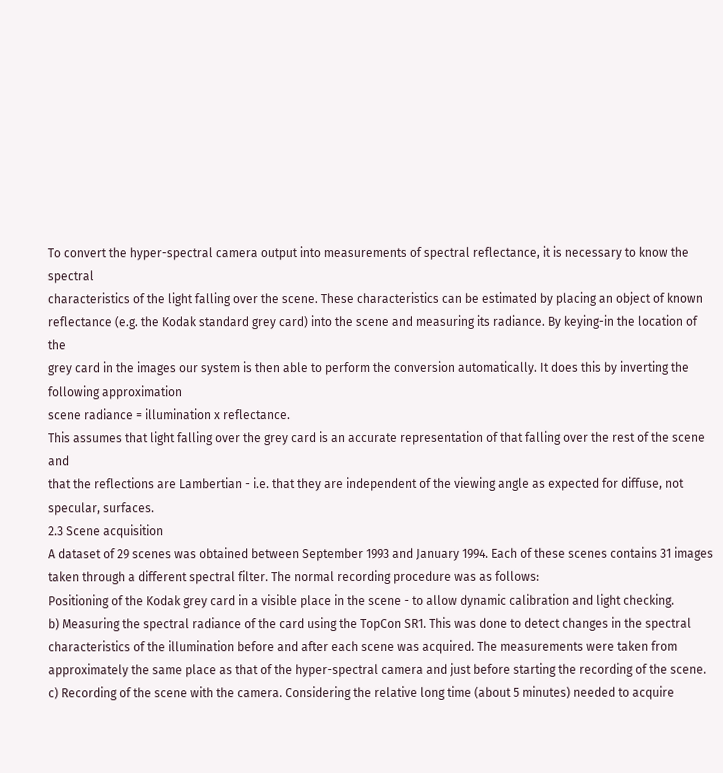To convert the hyper-spectral camera output into measurements of spectral reflectance, it is necessary to know the spectral
characteristics of the light falling over the scene. These characteristics can be estimated by placing an object of known
reflectance (e.g. the Kodak standard grey card) into the scene and measuring its radiance. By keying-in the location of the
grey card in the images our system is then able to perform the conversion automatically. It does this by inverting the
following approximation
scene radiance = illumination x reflectance.
This assumes that light falling over the grey card is an accurate representation of that falling over the rest of the scene and
that the reflections are Lambertian - i.e. that they are independent of the viewing angle as expected for diffuse, not
specular, surfaces.
2.3 Scene acquisition
A dataset of 29 scenes was obtained between September 1993 and January 1994. Each of these scenes contains 31 images
taken through a different spectral filter. The normal recording procedure was as follows:
Positioning of the Kodak grey card in a visible place in the scene - to allow dynamic calibration and light checking.
b) Measuring the spectral radiance of the card using the TopCon SR1. This was done to detect changes in the spectral
characteristics of the illumination before and after each scene was acquired. The measurements were taken from
approximately the same place as that of the hyper-spectral camera and just before starting the recording of the scene.
c) Recording of the scene with the camera. Considering the relative long time (about 5 minutes) needed to acquire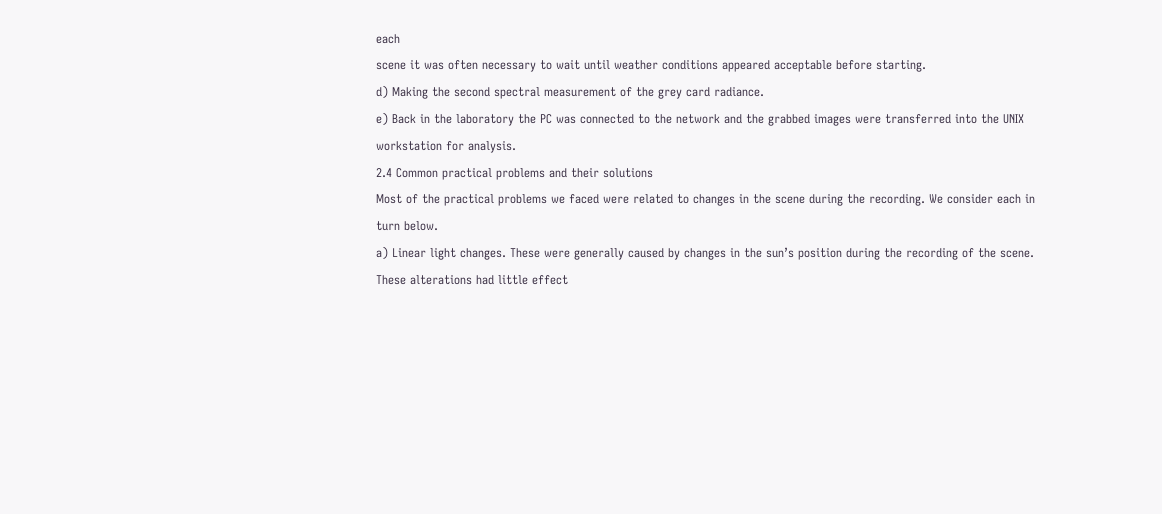each
scene it was often necessary to wait until weather conditions appeared acceptable before starting.
d) Making the second spectral measurement of the grey card radiance.
e) Back in the laboratory the PC was connected to the network and the grabbed images were transferred into the UNIX
workstation for analysis.
2.4 Common practical problems and their solutions
Most of the practical problems we faced were related to changes in the scene during the recording. We consider each in
turn below.
a) Linear light changes. These were generally caused by changes in the sun’s position during the recording of the scene.
These alterations had little effect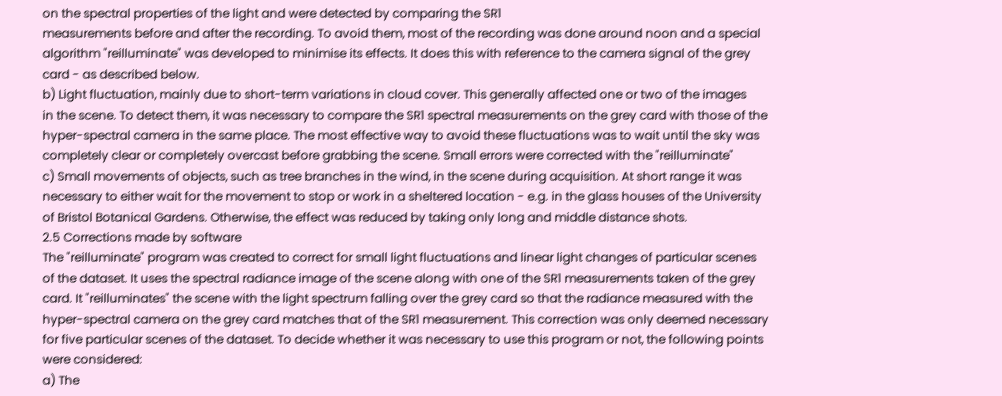on the spectral properties of the light and were detected by comparing the SR1
measurements before and after the recording. To avoid them, most of the recording was done around noon and a special
algorithm "reilluminate" was developed to minimise its effects. It does this with reference to the camera signal of the grey
card - as described below.
b) Light fluctuation, mainly due to short-term variations in cloud cover. This generally affected one or two of the images
in the scene. To detect them, it was necessary to compare the SR1 spectral measurements on the grey card with those of the
hyper-spectral camera in the same place. The most effective way to avoid these fluctuations was to wait until the sky was
completely clear or completely overcast before grabbing the scene. Small errors were corrected with the "reilluminate"
c) Small movements of objects, such as tree branches in the wind, in the scene during acquisition. At short range it was
necessary to either wait for the movement to stop or work in a sheltered location - e.g. in the glass houses of the University
of Bristol Botanical Gardens. Otherwise, the effect was reduced by taking only long and middle distance shots.
2.5 Corrections made by software
The "reilluminate" program was created to correct for small light fluctuations and linear light changes of particular scenes
of the dataset. It uses the spectral radiance image of the scene along with one of the SR1 measurements taken of the grey
card. It "reilluminates" the scene with the light spectrum falling over the grey card so that the radiance measured with the
hyper-spectral camera on the grey card matches that of the SR1 measurement. This correction was only deemed necessary
for five particular scenes of the dataset. To decide whether it was necessary to use this program or not, the following points
were considered:
a) The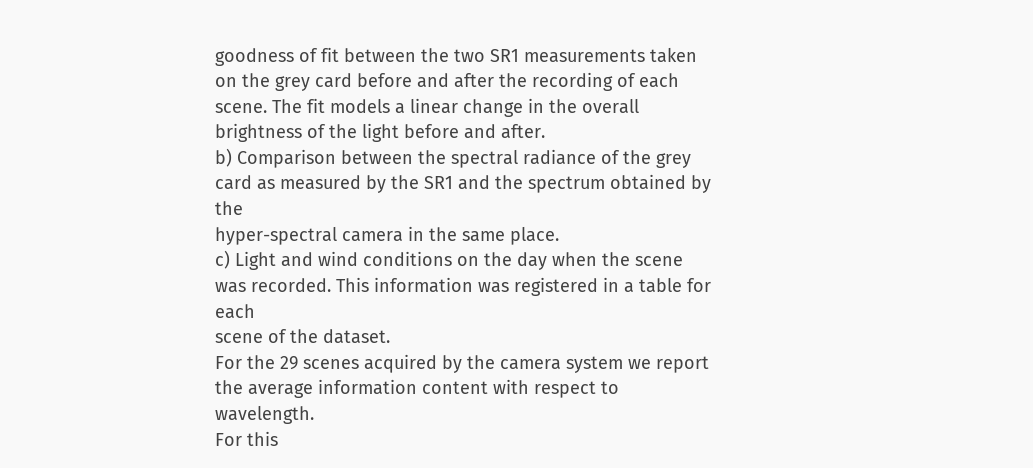goodness of fit between the two SR1 measurements taken on the grey card before and after the recording of each
scene. The fit models a linear change in the overall brightness of the light before and after.
b) Comparison between the spectral radiance of the grey card as measured by the SR1 and the spectrum obtained by the
hyper-spectral camera in the same place.
c) Light and wind conditions on the day when the scene was recorded. This information was registered in a table for each
scene of the dataset.
For the 29 scenes acquired by the camera system we report the average information content with respect to wavelength.
For this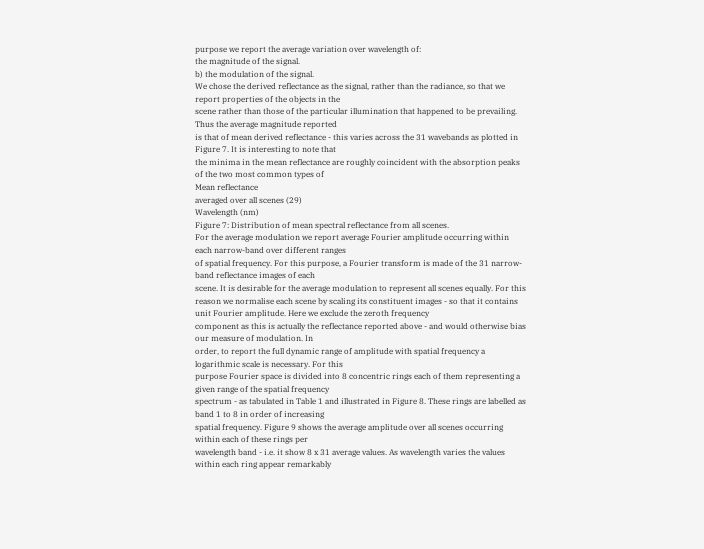purpose we report the average variation over wavelength of:
the magnitude of the signal.
b) the modulation of the signal.
We chose the derived reflectance as the signal, rather than the radiance, so that we report properties of the objects in the
scene rather than those of the particular illumination that happened to be prevailing. Thus the average magnitude reported
is that of mean derived reflectance - this varies across the 31 wavebands as plotted in Figure 7. It is interesting to note that
the minima in the mean reflectance are roughly coincident with the absorption peaks of the two most common types of
Mean reflectance
averaged over all scenes (29)
Wavelength (nm)
Figure 7: Distribution of mean spectral reflectance from all scenes.
For the average modulation we report average Fourier amplitude occurring within each narrow-band over different ranges
of spatial frequency. For this purpose, a Fourier transform is made of the 31 narrow-band reflectance images of each
scene. It is desirable for the average modulation to represent all scenes equally. For this reason we normalise each scene by scaling its constituent images - so that it contains unit Fourier amplitude. Here we exclude the zeroth frequency
component as this is actually the reflectance reported above - and would otherwise bias our measure of modulation. In
order, to report the full dynamic range of amplitude with spatial frequency a logarithmic scale is necessary. For this
purpose Fourier space is divided into 8 concentric rings each of them representing a given range of the spatial frequency
spectrum - as tabulated in Table 1 and illustrated in Figure 8. These rings are labelled as band 1 to 8 in order of increasing
spatial frequency. Figure 9 shows the average amplitude over all scenes occurring within each of these rings per
wavelength band - i.e. it show 8 x 31 average values. As wavelength varies the values within each ring appear remarkably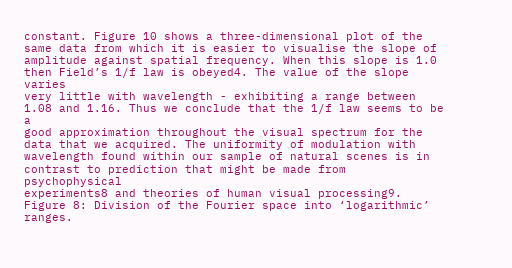constant. Figure 10 shows a three-dimensional plot of the same data from which it is easier to visualise the slope of
amplitude against spatial frequency. When this slope is 1.0 then Field’s 1/f law is obeyed4. The value of the slope varies
very little with wavelength - exhibiting a range between 1.08 and 1.16. Thus we conclude that the 1/f law seems to be a
good approximation throughout the visual spectrum for the data that we acquired. The uniformity of modulation with
wavelength found within our sample of natural scenes is in contrast to prediction that might be made from psychophysical
experiments8 and theories of human visual processing9.
Figure 8: Division of the Fourier space into ‘logarithmic’ ranges.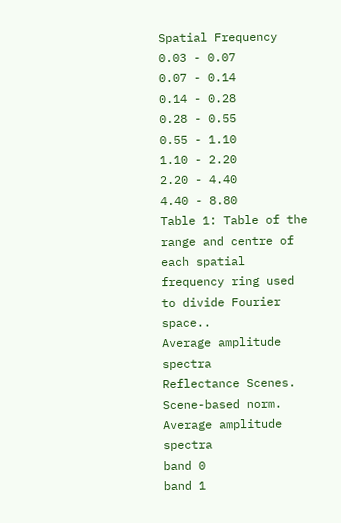Spatial Frequency
0.03 - 0.07
0.07 - 0.14
0.14 - 0.28
0.28 - 0.55
0.55 - 1.10
1.10 - 2.20
2.20 - 4.40
4.40 - 8.80
Table 1: Table of the range and centre of each spatial frequency ring used to divide Fourier space..
Average amplitude spectra
Reflectance Scenes. Scene-based norm.
Average amplitude spectra
band 0
band 1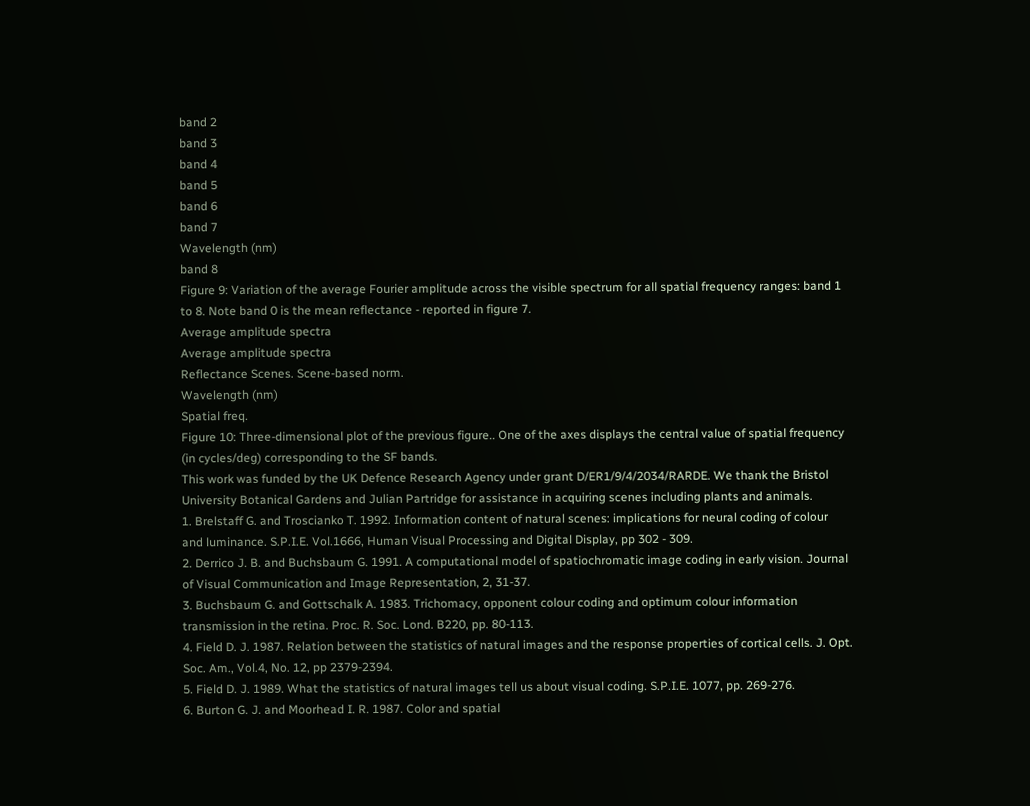band 2
band 3
band 4
band 5
band 6
band 7
Wavelength (nm)
band 8
Figure 9: Variation of the average Fourier amplitude across the visible spectrum for all spatial frequency ranges: band 1
to 8. Note band 0 is the mean reflectance - reported in figure 7.
Average amplitude spectra
Average amplitude spectra
Reflectance Scenes. Scene-based norm.
Wavelength (nm)
Spatial freq.
Figure 10: Three-dimensional plot of the previous figure.. One of the axes displays the central value of spatial frequency
(in cycles/deg) corresponding to the SF bands.
This work was funded by the UK Defence Research Agency under grant D/ER1/9/4/2034/RARDE. We thank the Bristol
University Botanical Gardens and Julian Partridge for assistance in acquiring scenes including plants and animals.
1. Brelstaff G. and Troscianko T. 1992. Information content of natural scenes: implications for neural coding of colour
and luminance. S.P.I.E. Vol.1666, Human Visual Processing and Digital Display, pp 302 - 309.
2. Derrico J. B. and Buchsbaum G. 1991. A computational model of spatiochromatic image coding in early vision. Journal
of Visual Communication and Image Representation, 2, 31-37.
3. Buchsbaum G. and Gottschalk A. 1983. Trichomacy, opponent colour coding and optimum colour information
transmission in the retina. Proc. R. Soc. Lond. B220, pp. 80-113.
4. Field D. J. 1987. Relation between the statistics of natural images and the response properties of cortical cells. J. Opt.
Soc. Am., Vol.4, No. 12, pp 2379-2394.
5. Field D. J. 1989. What the statistics of natural images tell us about visual coding. S.P.I.E. 1077, pp. 269-276.
6. Burton G. J. and Moorhead I. R. 1987. Color and spatial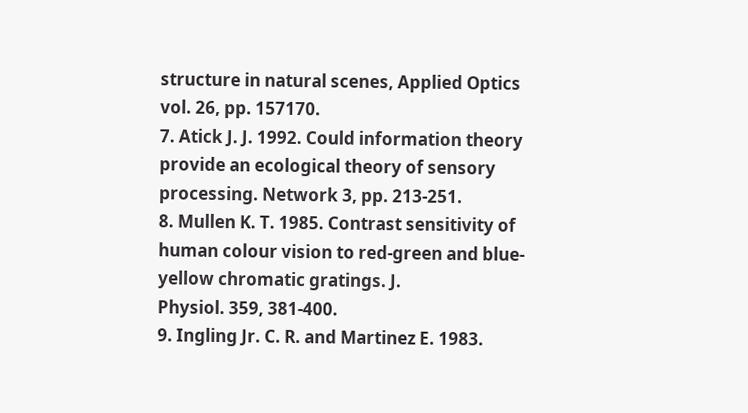structure in natural scenes, Applied Optics vol. 26, pp. 157170.
7. Atick J. J. 1992. Could information theory provide an ecological theory of sensory processing. Network 3, pp. 213-251.
8. Mullen K. T. 1985. Contrast sensitivity of human colour vision to red-green and blue-yellow chromatic gratings. J.
Physiol. 359, 381-400.
9. Ingling Jr. C. R. and Martinez E. 1983.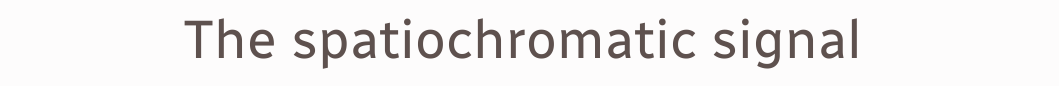The spatiochromatic signal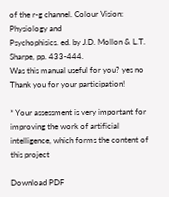of the r-g channel. Colour Vision: Physiology and
Psychophisics. ed. by J.D. Mollon & L.T. Sharpe, pp. 433-444.
Was this manual useful for you? yes no
Thank you for your participation!

* Your assessment is very important for improving the work of artificial intelligence, which forms the content of this project

Download PDF